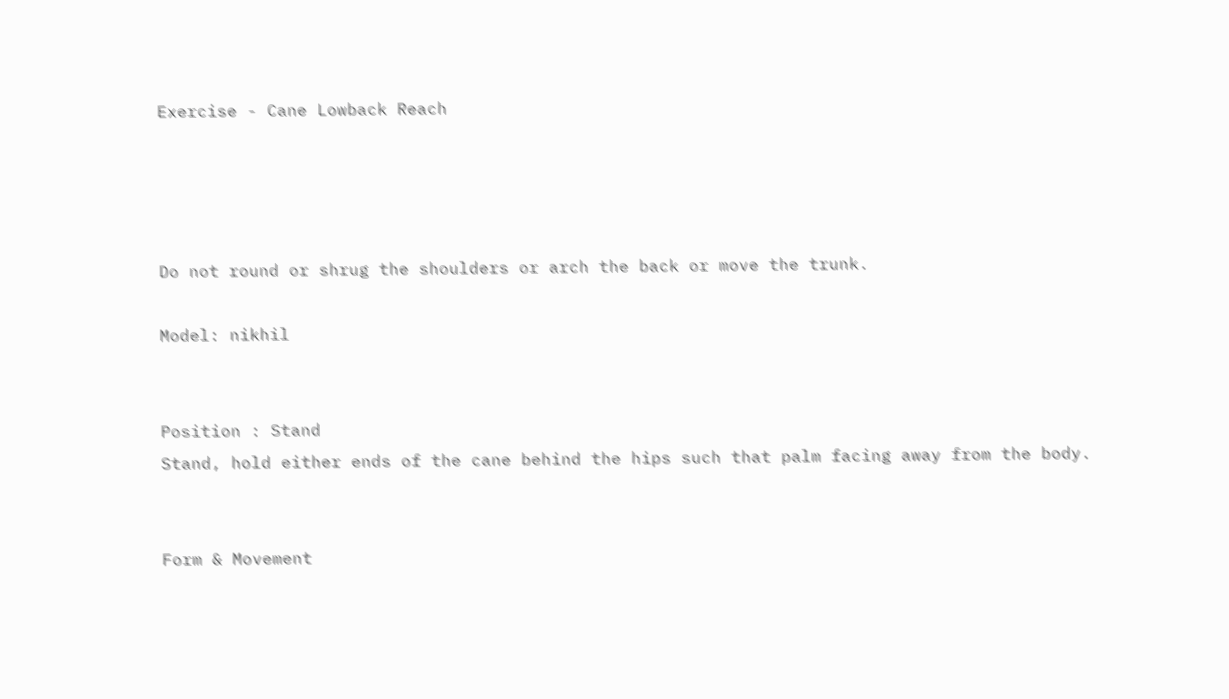Exercise - Cane Lowback Reach




Do not round or shrug the shoulders or arch the back or move the trunk.

Model: nikhil


Position : Stand
Stand, hold either ends of the cane behind the hips such that palm facing away from the body.


Form & Movement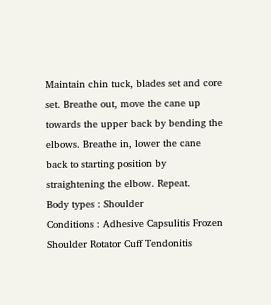Maintain chin tuck, blades set and core set. Breathe out, move the cane up towards the upper back by bending the elbows. Breathe in, lower the cane back to starting position by straightening the elbow. Repeat.
Body types : Shoulder
Conditions : Adhesive Capsulitis Frozen Shoulder Rotator Cuff Tendonitis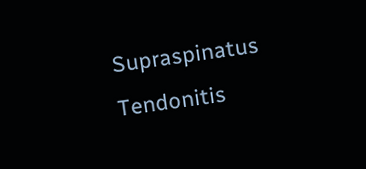Supraspinatus Tendonitis